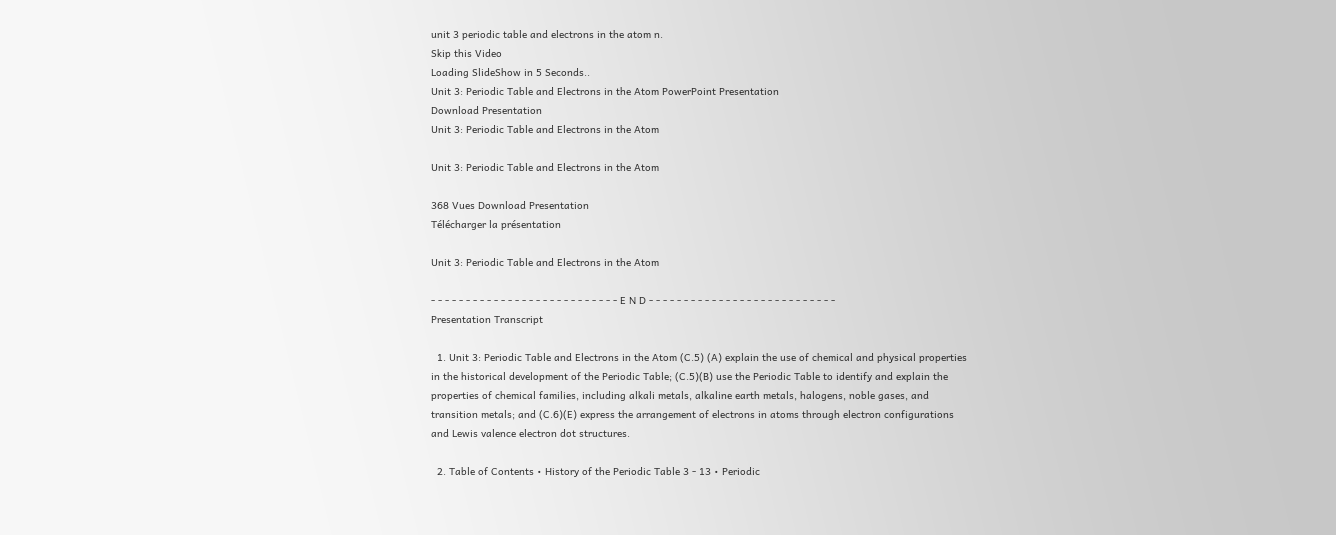unit 3 periodic table and electrons in the atom n.
Skip this Video
Loading SlideShow in 5 Seconds..
Unit 3: Periodic Table and Electrons in the Atom PowerPoint Presentation
Download Presentation
Unit 3: Periodic Table and Electrons in the Atom

Unit 3: Periodic Table and Electrons in the Atom

368 Vues Download Presentation
Télécharger la présentation

Unit 3: Periodic Table and Electrons in the Atom

- - - - - - - - - - - - - - - - - - - - - - - - - - - E N D - - - - - - - - - - - - - - - - - - - - - - - - - - -
Presentation Transcript

  1. Unit 3: Periodic Table and Electrons in the Atom (C.5) (A) explain the use of chemical and physical properties in the historical development of the Periodic Table; (C.5)(B) use the Periodic Table to identify and explain the properties of chemical families, including alkali metals, alkaline earth metals, halogens, noble gases, and transition metals; and (C.6)(E) express the arrangement of electrons in atoms through electron configurations and Lewis valence electron dot structures.

  2. Table of Contents • History of the Periodic Table 3 - 13 • Periodic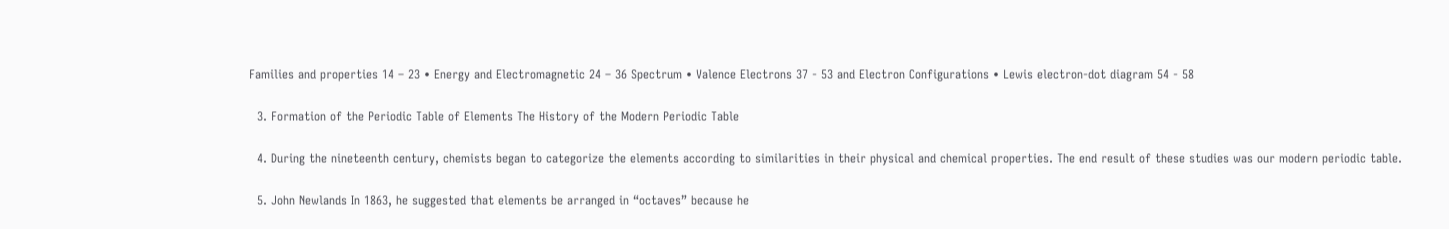Families and properties 14 – 23 • Energy and Electromagnetic 24 – 36 Spectrum • Valence Electrons 37 - 53 and Electron Configurations • Lewis electron-dot diagram 54 - 58

  3. Formation of the Periodic Table of Elements The History of the Modern Periodic Table

  4. During the nineteenth century, chemists began to categorize the elements according to similarities in their physical and chemical properties. The end result of these studies was our modern periodic table.

  5. John Newlands In 1863, he suggested that elements be arranged in “octaves” because he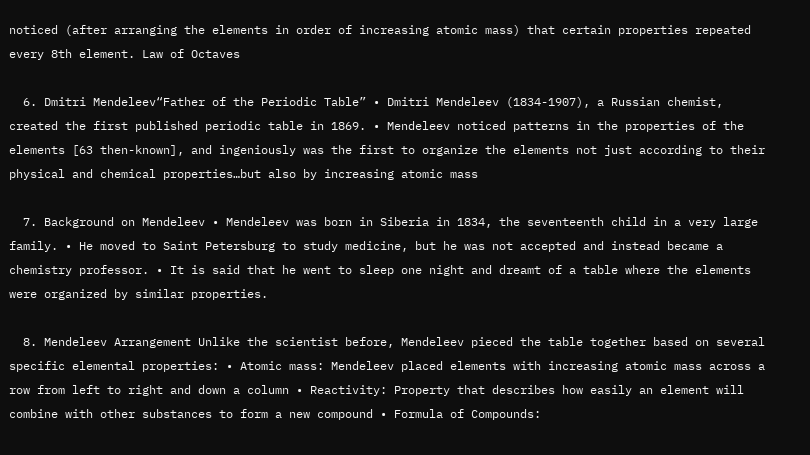noticed (after arranging the elements in order of increasing atomic mass) that certain properties repeated every 8th element. Law of Octaves

  6. Dmitri Mendeleev“Father of the Periodic Table” • Dmitri Mendeleev (1834-1907), a Russian chemist, created the first published periodic table in 1869. • Mendeleev noticed patterns in the properties of the elements [63 then-known], and ingeniously was the first to organize the elements not just according to their physical and chemical properties…but also by increasing atomic mass

  7. Background on Mendeleev • Mendeleev was born in Siberia in 1834, the seventeenth child in a very large family. • He moved to Saint Petersburg to study medicine, but he was not accepted and instead became a chemistry professor. • It is said that he went to sleep one night and dreamt of a table where the elements were organized by similar properties.

  8. Mendeleev Arrangement Unlike the scientist before, Mendeleev pieced the table together based on several specific elemental properties: • Atomic mass: Mendeleev placed elements with increasing atomic mass across a row from left to right and down a column • Reactivity: Property that describes how easily an element will combine with other substances to form a new compound • Formula of Compounds: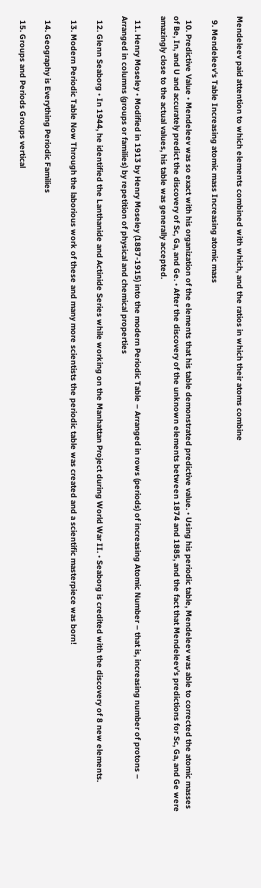Mendeleev paid attention to which elements combined with which, and the ratios in which their atoms combine

  9. Mendeleev's Table Increasing atomic mass Increasing atomic mass

  10. Predictive Value • Mendeleev was so exact with his organization of the elements that his table demonstrated predictive value. • Using his periodic table, Mendeleev was able to corrected the atomic masses of Be, In, and U and accurately predict the discovery of Sc, Ga, and Ge. • After the discovery of the unknown elements between 1874 and 1885, and the fact that Mendeleev’s predictions for Sc, Ga, and Ge were amazingly close to the actual values, his table was generally accepted.

  11. Henry Moseley • Modified in 1913 by Henry Moseley (1887-1915) into the modern Periodic Table – Arranged in rows (periods) of increasing Atomic Number – that is, increasing number of protons – Arranged in columns (groups or families) by repetition of physical and chemical properties

  12. Glenn Seaborg • In 1944, he identified the Lanthanide and Actinide Series while working on the Manhattan Project during World War II. • Seaborg is credited with the discovery of 8 new elements.

  13. Modern Periodic Table Now Through the laborious work of these and many more scientists the periodic table was created and a scientific masterpiece was born!

  14. Geography is Everything Periodic Families

  15. Groups and Periods Groups vertical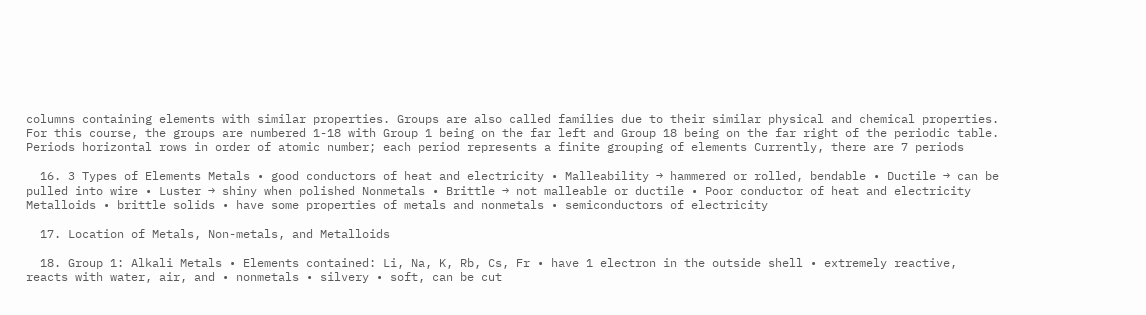columns containing elements with similar properties. Groups are also called families due to their similar physical and chemical properties. For this course, the groups are numbered 1-18 with Group 1 being on the far left and Group 18 being on the far right of the periodic table. Periods horizontal rows in order of atomic number; each period represents a finite grouping of elements Currently, there are 7 periods

  16. 3 Types of Elements Metals • good conductors of heat and electricity • Malleability → hammered or rolled, bendable • Ductile → can be pulled into wire • Luster → shiny when polished Nonmetals • Brittle → not malleable or ductile • Poor conductor of heat and electricity Metalloids • brittle solids • have some properties of metals and nonmetals • semiconductors of electricity

  17. Location of Metals, Non-metals, and Metalloids

  18. Group 1: Alkali Metals • Elements contained: Li, Na, K, Rb, Cs, Fr • have 1 electron in the outside shell • extremely reactive, reacts with water, air, and • nonmetals • silvery • soft, can be cut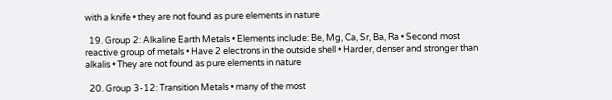with a knife • they are not found as pure elements in nature

  19. Group 2: Alkaline Earth Metals • Elements include: Be, Mg, Ca, Sr, Ba, Ra • Second most reactive group of metals • Have 2 electrons in the outside shell • Harder, denser and stronger than alkalis • They are not found as pure elements in nature

  20. Group 3-12: Transition Metals • many of the most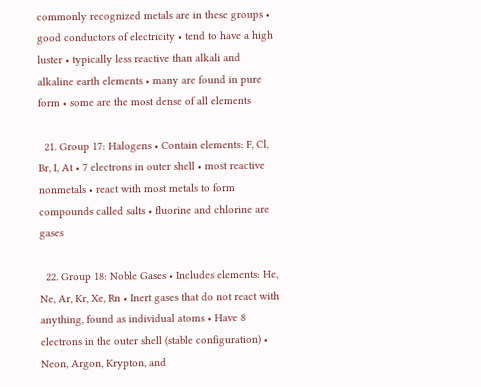commonly recognized metals are in these groups • good conductors of electricity • tend to have a high luster • typically less reactive than alkali and alkaline earth elements • many are found in pure form • some are the most dense of all elements

  21. Group 17: Halogens • Contain elements: F, Cl, Br, I, At • 7 electrons in outer shell • most reactive nonmetals • react with most metals to form compounds called salts • fluorine and chlorine are gases

  22. Group 18: Noble Gases • Includes elements: He, Ne, Ar, Kr, Xe, Rn • Inert gases that do not react with anything, found as individual atoms • Have 8 electrons in the outer shell (stable configuration) • Neon, Argon, Krypton, and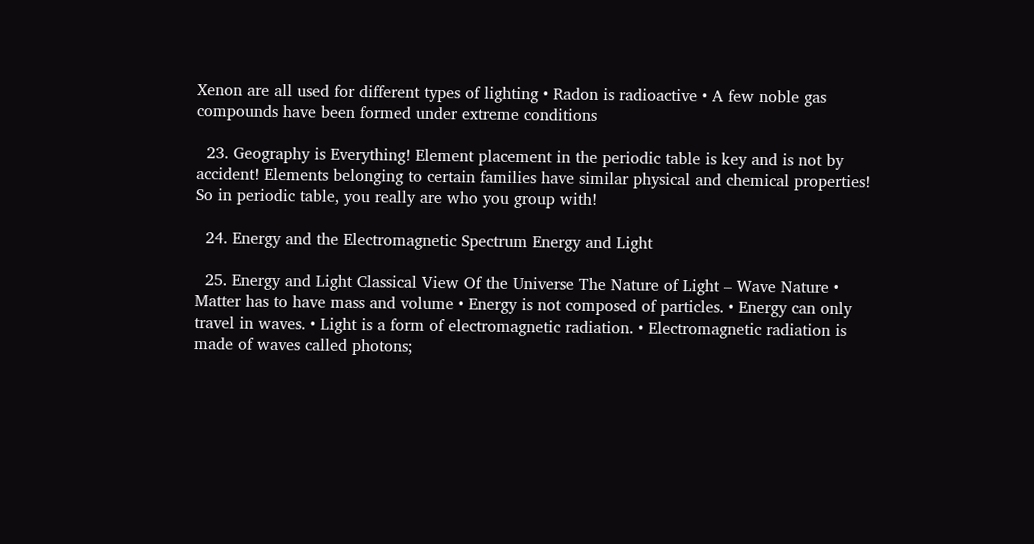Xenon are all used for different types of lighting • Radon is radioactive • A few noble gas compounds have been formed under extreme conditions

  23. Geography is Everything! Element placement in the periodic table is key and is not by accident! Elements belonging to certain families have similar physical and chemical properties! So in periodic table, you really are who you group with!

  24. Energy and the Electromagnetic Spectrum Energy and Light

  25. Energy and Light Classical View Of the Universe The Nature of Light – Wave Nature • Matter has to have mass and volume • Energy is not composed of particles. • Energy can only travel in waves. • Light is a form of electromagnetic radiation. • Electromagnetic radiation is made of waves called photons;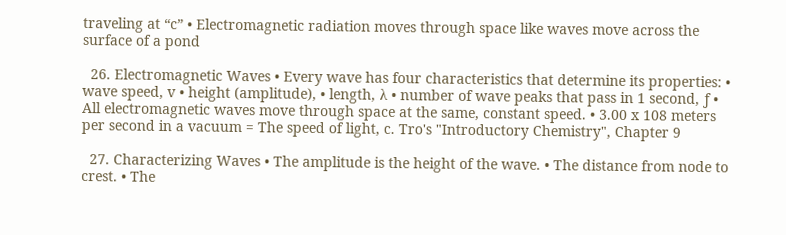traveling at “c” • Electromagnetic radiation moves through space like waves move across the surface of a pond

  26. Electromagnetic Waves • Every wave has four characteristics that determine its properties: • wave speed, v • height (amplitude), • length, λ • number of wave peaks that pass in 1 second, ƒ • All electromagnetic waves move through space at the same, constant speed. • 3.00 x 108 meters per second in a vacuum = The speed of light, c. Tro's "Introductory Chemistry", Chapter 9

  27. Characterizing Waves • The amplitude is the height of the wave. • The distance from node to crest. • The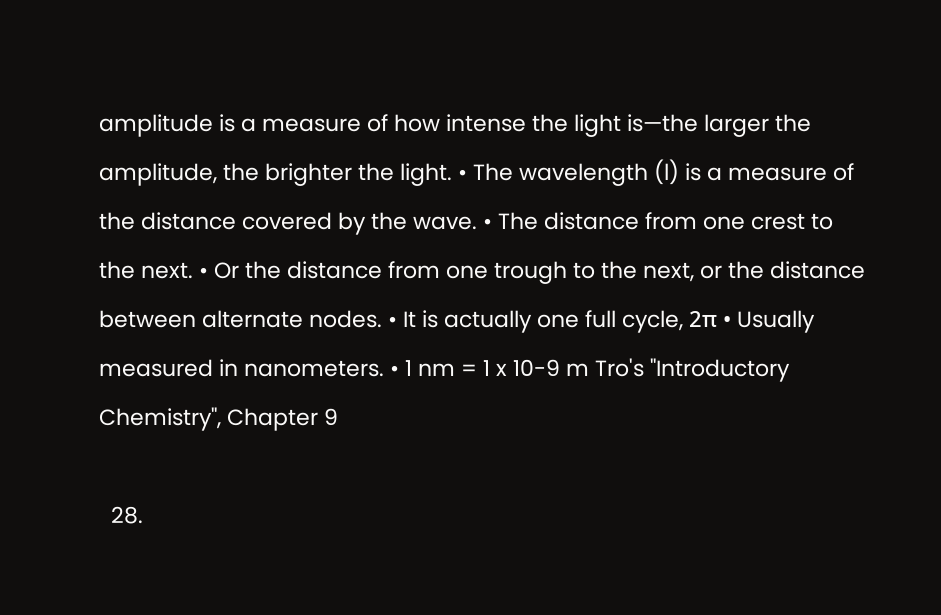amplitude is a measure of how intense the light is—the larger the amplitude, the brighter the light. • The wavelength (l) is a measure of the distance covered by the wave. • The distance from one crest to the next. • Or the distance from one trough to the next, or the distance between alternate nodes. • It is actually one full cycle, 2π • Usually measured in nanometers. • 1 nm = 1 x 10-9 m Tro's "Introductory Chemistry", Chapter 9

  28.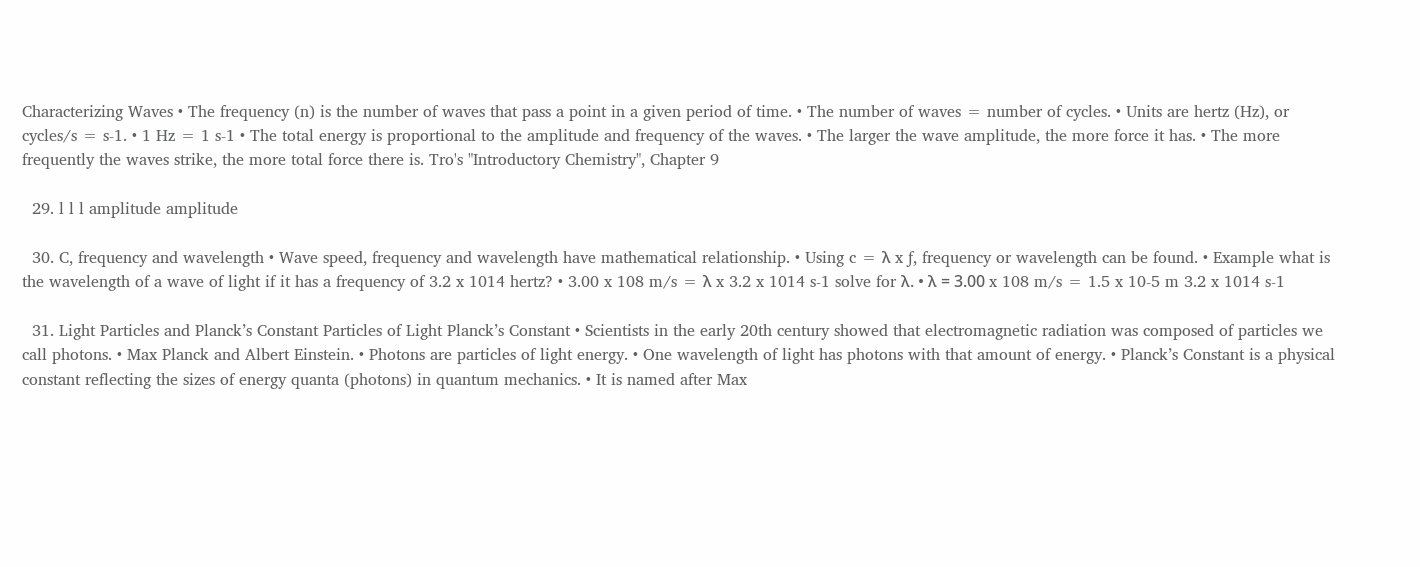Characterizing Waves • The frequency (n) is the number of waves that pass a point in a given period of time. • The number of waves = number of cycles. • Units are hertz (Hz), or cycles/s = s-1. • 1 Hz = 1 s-1 • The total energy is proportional to the amplitude and frequency of the waves. • The larger the wave amplitude, the more force it has. • The more frequently the waves strike, the more total force there is. Tro's "Introductory Chemistry", Chapter 9

  29. l l l amplitude amplitude

  30. C, frequency and wavelength • Wave speed, frequency and wavelength have mathematical relationship. • Using c = λ x ƒ, frequency or wavelength can be found. • Example what is the wavelength of a wave of light if it has a frequency of 3.2 x 1014 hertz? • 3.00 x 108 m/s = λ x 3.2 x 1014 s-1 solve for λ. • λ = 3.00 x 108 m/s = 1.5 x 10-5 m 3.2 x 1014 s-1

  31. Light Particles and Planck’s Constant Particles of Light Planck’s Constant • Scientists in the early 20th century showed that electromagnetic radiation was composed of particles we call photons. • Max Planck and Albert Einstein. • Photons are particles of light energy. • One wavelength of light has photons with that amount of energy. • Planck’s Constant is a physical constant reflecting the sizes of energy quanta (photons) in quantum mechanics. • It is named after Max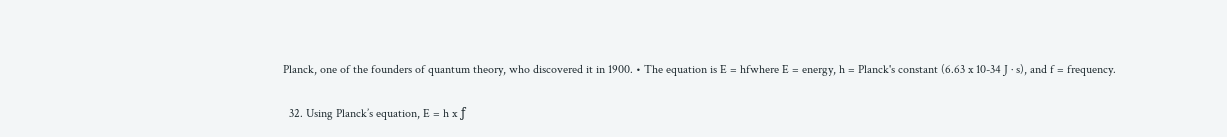Planck, one of the founders of quantum theory, who discovered it in 1900. • The equation is E = hfwhere E = energy, h = Planck's constant (6.63 x 10-34 J · s), and f = frequency.

  32. Using Planck’s equation, E = h x ƒ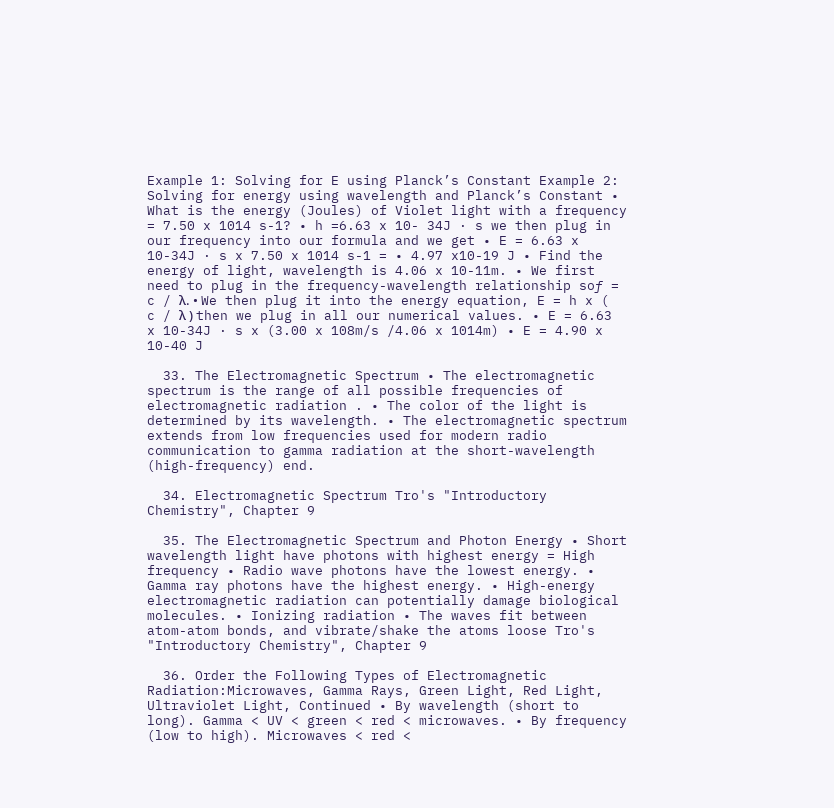Example 1: Solving for E using Planck’s Constant Example 2: Solving for energy using wavelength and Planck’s Constant • What is the energy (Joules) of Violet light with a frequency = 7.50 x 1014 s-1? • h =6.63 x 10- 34J · s we then plug in our frequency into our formula and we get • E = 6.63 x 10-34J · s x 7.50 x 1014 s-1 = • 4.97 x10-19 J • Find the energy of light, wavelength is 4.06 x 10-11m. • We first need to plug in the frequency-wavelength relationship soƒ = c / λ. • We then plug it into the energy equation, E = h x ( c / λ ) then we plug in all our numerical values. • E = 6.63 x 10-34J · s x (3.00 x 108m/s /4.06 x 1014m) • E = 4.90 x 10-40 J

  33. The Electromagnetic Spectrum • The electromagnetic spectrum is the range of all possible frequencies of electromagnetic radiation . • The color of the light is determined by its wavelength. • The electromagnetic spectrum extends from low frequencies used for modern radio communication to gamma radiation at the short-wavelength (high-frequency) end.

  34. Electromagnetic Spectrum Tro's "Introductory Chemistry", Chapter 9

  35. The Electromagnetic Spectrum and Photon Energy • Short wavelength light have photons with highest energy = High frequency • Radio wave photons have the lowest energy. • Gamma ray photons have the highest energy. • High-energy electromagnetic radiation can potentially damage biological molecules. • Ionizing radiation • The waves fit between atom-atom bonds, and vibrate/shake the atoms loose Tro's "Introductory Chemistry", Chapter 9

  36. Order the Following Types of Electromagnetic Radiation:Microwaves, Gamma Rays, Green Light, Red Light, Ultraviolet Light, Continued • By wavelength (short to long). Gamma < UV < green < red < microwaves. • By frequency (low to high). Microwaves < red <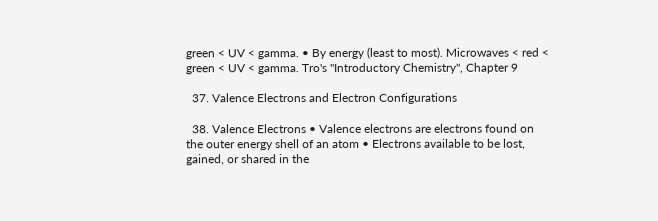green < UV < gamma. • By energy (least to most). Microwaves < red < green < UV < gamma. Tro's "Introductory Chemistry", Chapter 9

  37. Valence Electrons and Electron Configurations

  38. Valence Electrons • Valence electrons are electrons found on the outer energy shell of an atom • Electrons available to be lost, gained, or shared in the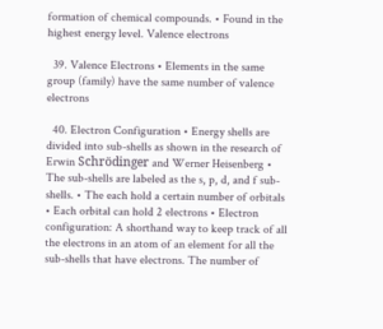formation of chemical compounds. • Found in the highest energy level. Valence electrons

  39. Valence Electrons • Elements in the same group (family) have the same number of valence electrons

  40. Electron Configuration • Energy shells are divided into sub-shells as shown in the research of Erwin Schrödinger and Werner Heisenberg • The sub-shells are labeled as the s, p, d, and f sub-shells. • The each hold a certain number of orbitals • Each orbital can hold 2 electrons • Electron configuration: A shorthand way to keep track of all the electrons in an atom of an element for all the sub-shells that have electrons. The number of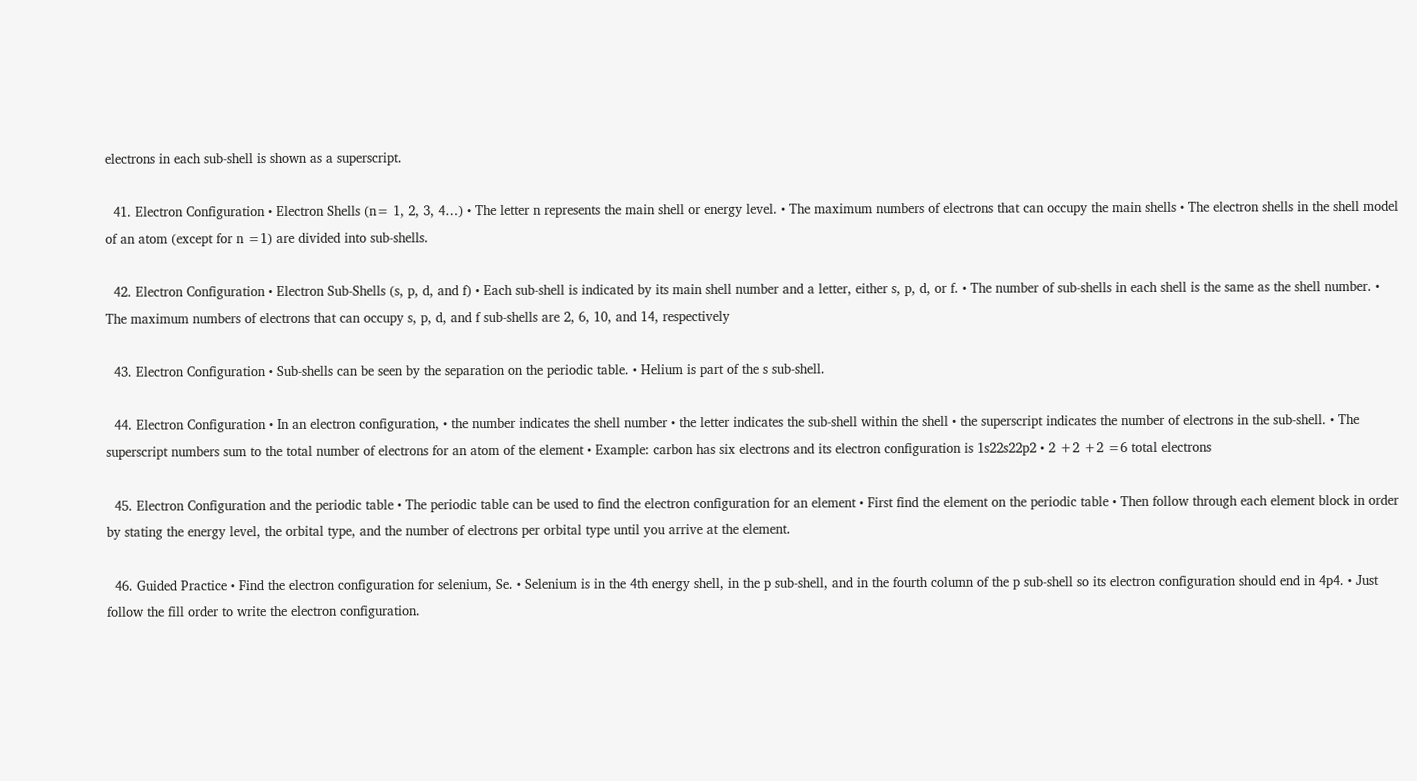electrons in each sub-shell is shown as a superscript.

  41. Electron Configuration • Electron Shells (n= 1, 2, 3, 4…) • The letter n represents the main shell or energy level. • The maximum numbers of electrons that can occupy the main shells • The electron shells in the shell model of an atom (except for n =1) are divided into sub-shells.

  42. Electron Configuration • Electron Sub-Shells (s, p, d, and f) • Each sub-shell is indicated by its main shell number and a letter, either s, p, d, or f. • The number of sub-shells in each shell is the same as the shell number. • The maximum numbers of electrons that can occupy s, p, d, and f sub-shells are 2, 6, 10, and 14, respectively

  43. Electron Configuration • Sub-shells can be seen by the separation on the periodic table. • Helium is part of the s sub-shell.

  44. Electron Configuration • In an electron configuration, • the number indicates the shell number • the letter indicates the sub-shell within the shell • the superscript indicates the number of electrons in the sub-shell. • The superscript numbers sum to the total number of electrons for an atom of the element • Example: carbon has six electrons and its electron configuration is 1s22s22p2 • 2 +2 +2 =6 total electrons

  45. Electron Configuration and the periodic table • The periodic table can be used to find the electron configuration for an element • First find the element on the periodic table • Then follow through each element block in order by stating the energy level, the orbital type, and the number of electrons per orbital type until you arrive at the element.

  46. Guided Practice • Find the electron configuration for selenium, Se. • Selenium is in the 4th energy shell, in the p sub-shell, and in the fourth column of the p sub-shell so its electron configuration should end in 4p4. • Just follow the fill order to write the electron configuration.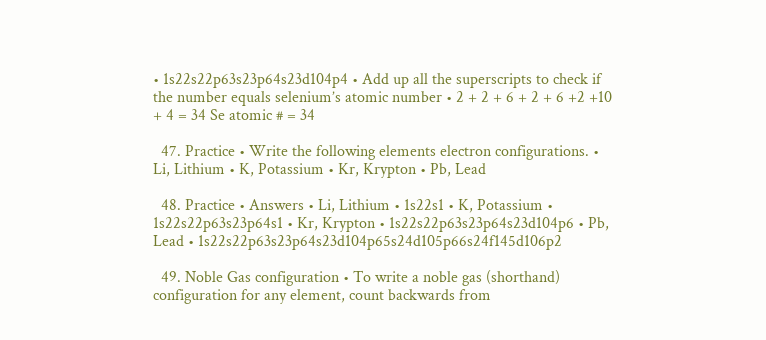• 1s22s22p63s23p64s23d104p4 • Add up all the superscripts to check if the number equals selenium’s atomic number • 2 + 2 + 6 + 2 + 6 +2 +10 + 4 = 34 Se atomic # = 34

  47. Practice • Write the following elements electron configurations. • Li, Lithium • K, Potassium • Kr, Krypton • Pb, Lead

  48. Practice • Answers • Li, Lithium • 1s22s1 • K, Potassium • 1s22s22p63s23p64s1 • Kr, Krypton • 1s22s22p63s23p64s23d104p6 • Pb, Lead • 1s22s22p63s23p64s23d104p65s24d105p66s24f145d106p2

  49. Noble Gas configuration • To write a noble gas (shorthand) configuration for any element, count backwards from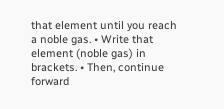that element until you reach a noble gas. • Write that element (noble gas) in brackets. • Then, continue forward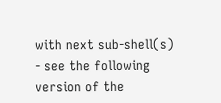with next sub-shell(s) - see the following version of the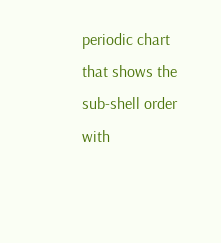periodic chart that shows the sub-shell order with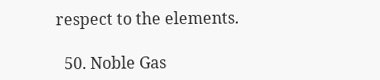respect to the elements.

  50. Noble Gas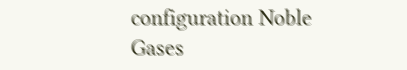configuration Noble Gases